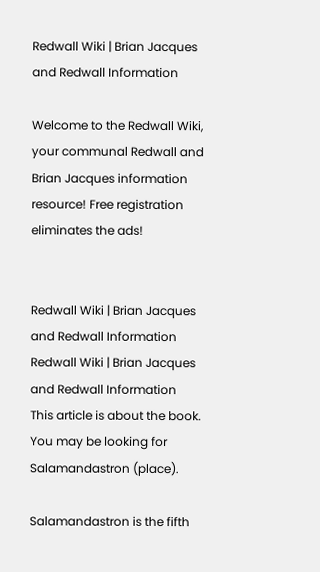Redwall Wiki | Brian Jacques and Redwall Information

Welcome to the Redwall Wiki, your communal Redwall and Brian Jacques information resource! Free registration eliminates the ads!


Redwall Wiki | Brian Jacques and Redwall Information
Redwall Wiki | Brian Jacques and Redwall Information
This article is about the book. You may be looking for Salamandastron (place).

Salamandastron is the fifth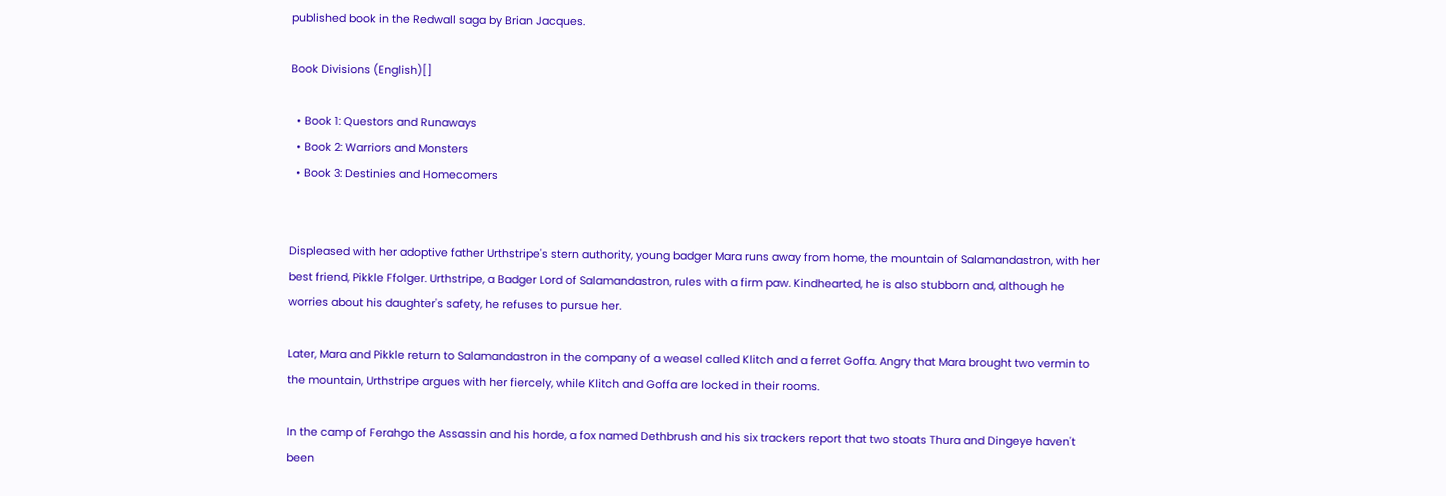published book in the Redwall saga by Brian Jacques.

Book Divisions (English)[]

  • Book 1: Questors and Runaways
  • Book 2: Warriors and Monsters
  • Book 3: Destinies and Homecomers


Displeased with her adoptive father Urthstripe's stern authority, young badger Mara runs away from home, the mountain of Salamandastron, with her best friend, Pikkle Ffolger. Urthstripe, a Badger Lord of Salamandastron, rules with a firm paw. Kindhearted, he is also stubborn and, although he worries about his daughter's safety, he refuses to pursue her.

Later, Mara and Pikkle return to Salamandastron in the company of a weasel called Klitch and a ferret Goffa. Angry that Mara brought two vermin to the mountain, Urthstripe argues with her fiercely, while Klitch and Goffa are locked in their rooms.

In the camp of Ferahgo the Assassin and his horde, a fox named Dethbrush and his six trackers report that two stoats Thura and Dingeye haven't been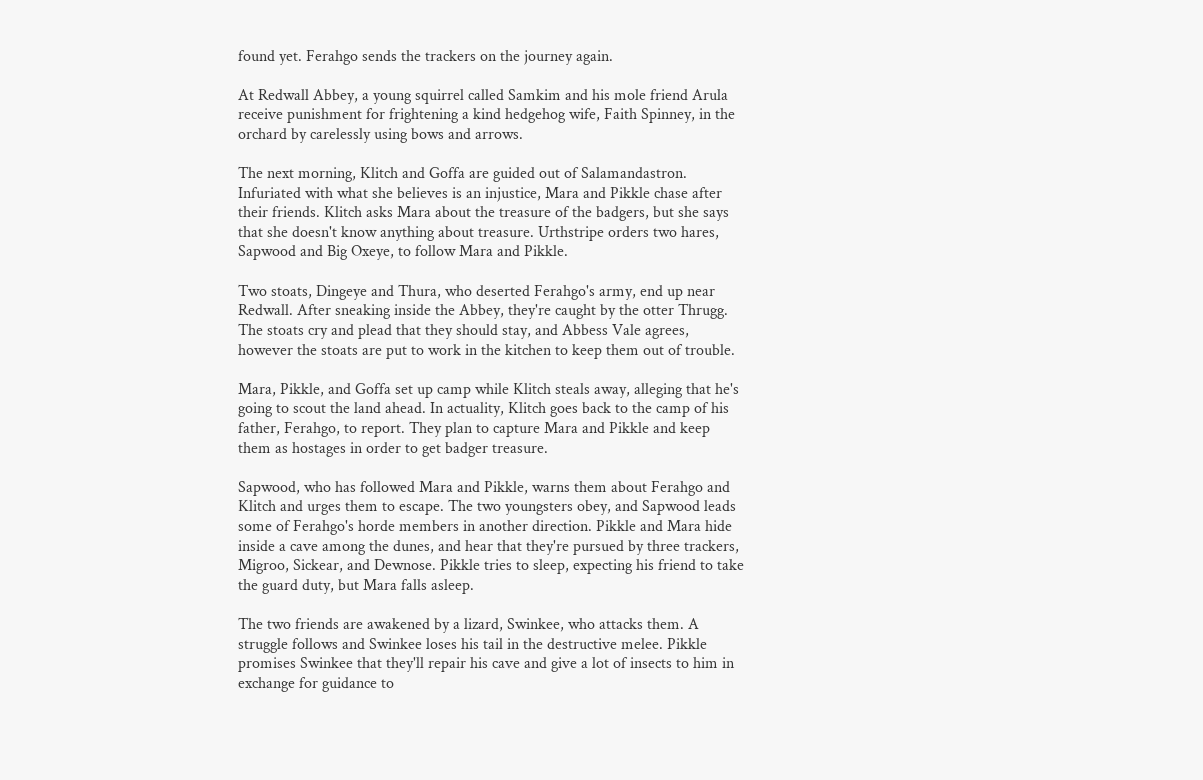found yet. Ferahgo sends the trackers on the journey again.

At Redwall Abbey, a young squirrel called Samkim and his mole friend Arula receive punishment for frightening a kind hedgehog wife, Faith Spinney, in the orchard by carelessly using bows and arrows.

The next morning, Klitch and Goffa are guided out of Salamandastron. Infuriated with what she believes is an injustice, Mara and Pikkle chase after their friends. Klitch asks Mara about the treasure of the badgers, but she says that she doesn't know anything about treasure. Urthstripe orders two hares, Sapwood and Big Oxeye, to follow Mara and Pikkle.

Two stoats, Dingeye and Thura, who deserted Ferahgo's army, end up near Redwall. After sneaking inside the Abbey, they're caught by the otter Thrugg. The stoats cry and plead that they should stay, and Abbess Vale agrees, however the stoats are put to work in the kitchen to keep them out of trouble.

Mara, Pikkle, and Goffa set up camp while Klitch steals away, alleging that he's going to scout the land ahead. In actuality, Klitch goes back to the camp of his father, Ferahgo, to report. They plan to capture Mara and Pikkle and keep them as hostages in order to get badger treasure.

Sapwood, who has followed Mara and Pikkle, warns them about Ferahgo and Klitch and urges them to escape. The two youngsters obey, and Sapwood leads some of Ferahgo's horde members in another direction. Pikkle and Mara hide inside a cave among the dunes, and hear that they're pursued by three trackers, Migroo, Sickear, and Dewnose. Pikkle tries to sleep, expecting his friend to take the guard duty, but Mara falls asleep.

The two friends are awakened by a lizard, Swinkee, who attacks them. A struggle follows and Swinkee loses his tail in the destructive melee. Pikkle promises Swinkee that they'll repair his cave and give a lot of insects to him in exchange for guidance to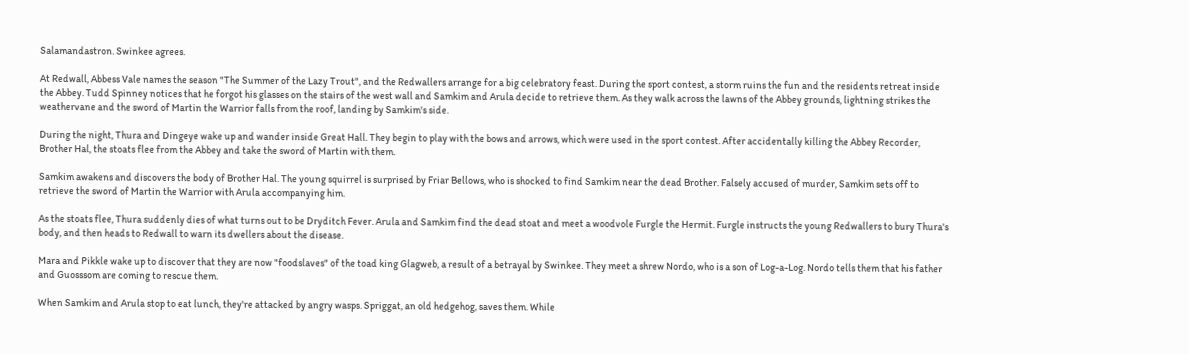Salamandastron. Swinkee agrees.

At Redwall, Abbess Vale names the season "The Summer of the Lazy Trout", and the Redwallers arrange for a big celebratory feast. During the sport contest, a storm ruins the fun and the residents retreat inside the Abbey. Tudd Spinney notices that he forgot his glasses on the stairs of the west wall and Samkim and Arula decide to retrieve them. As they walk across the lawns of the Abbey grounds, lightning strikes the weathervane and the sword of Martin the Warrior falls from the roof, landing by Samkim's side.

During the night, Thura and Dingeye wake up and wander inside Great Hall. They begin to play with the bows and arrows, which were used in the sport contest. After accidentally killing the Abbey Recorder, Brother Hal, the stoats flee from the Abbey and take the sword of Martin with them.

Samkim awakens and discovers the body of Brother Hal. The young squirrel is surprised by Friar Bellows, who is shocked to find Samkim near the dead Brother. Falsely accused of murder, Samkim sets off to retrieve the sword of Martin the Warrior with Arula accompanying him.

As the stoats flee, Thura suddenly dies of what turns out to be Dryditch Fever. Arula and Samkim find the dead stoat and meet a woodvole Furgle the Hermit. Furgle instructs the young Redwallers to bury Thura's body, and then heads to Redwall to warn its dwellers about the disease.

Mara and Pikkle wake up to discover that they are now "foodslaves" of the toad king Glagweb, a result of a betrayal by Swinkee. They meet a shrew Nordo, who is a son of Log-a-Log. Nordo tells them that his father and Guosssom are coming to rescue them.

When Samkim and Arula stop to eat lunch, they're attacked by angry wasps. Spriggat, an old hedgehog, saves them. While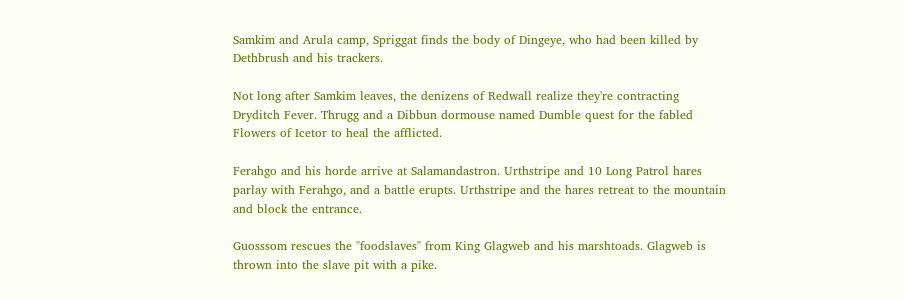Samkim and Arula camp, Spriggat finds the body of Dingeye, who had been killed by Dethbrush and his trackers.

Not long after Samkim leaves, the denizens of Redwall realize they're contracting Dryditch Fever. Thrugg and a Dibbun dormouse named Dumble quest for the fabled Flowers of Icetor to heal the afflicted.

Ferahgo and his horde arrive at Salamandastron. Urthstripe and 10 Long Patrol hares parlay with Ferahgo, and a battle erupts. Urthstripe and the hares retreat to the mountain and block the entrance.

Guosssom rescues the "foodslaves" from King Glagweb and his marshtoads. Glagweb is thrown into the slave pit with a pike.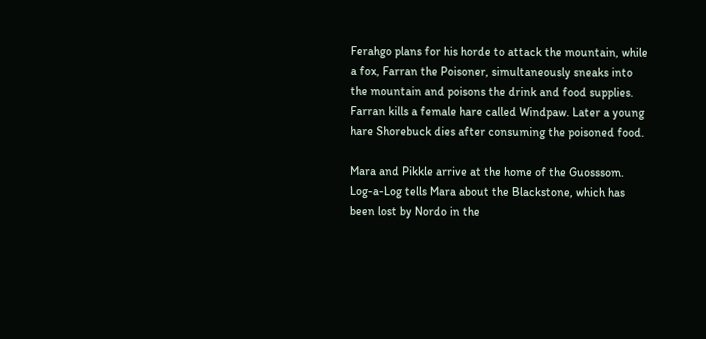Ferahgo plans for his horde to attack the mountain, while a fox, Farran the Poisoner, simultaneously sneaks into the mountain and poisons the drink and food supplies. Farran kills a female hare called Windpaw. Later a young hare Shorebuck dies after consuming the poisoned food.

Mara and Pikkle arrive at the home of the Guosssom. Log-a-Log tells Mara about the Blackstone, which has been lost by Nordo in the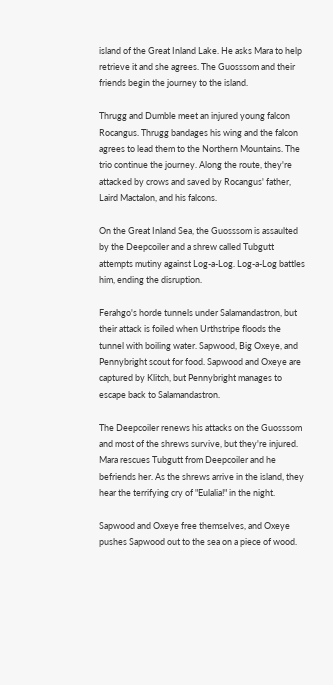island of the Great Inland Lake. He asks Mara to help retrieve it and she agrees. The Guosssom and their friends begin the journey to the island.

Thrugg and Dumble meet an injured young falcon Rocangus. Thrugg bandages his wing and the falcon agrees to lead them to the Northern Mountains. The trio continue the journey. Along the route, they're attacked by crows and saved by Rocangus' father, Laird Mactalon, and his falcons.

On the Great Inland Sea, the Guosssom is assaulted by the Deepcoiler and a shrew called Tubgutt attempts mutiny against Log-a-Log. Log-a-Log battles him, ending the disruption.

Ferahgo's horde tunnels under Salamandastron, but their attack is foiled when Urthstripe floods the tunnel with boiling water. Sapwood, Big Oxeye, and Pennybright scout for food. Sapwood and Oxeye are captured by Klitch, but Pennybright manages to escape back to Salamandastron.

The Deepcoiler renews his attacks on the Guosssom and most of the shrews survive, but they're injured. Mara rescues Tubgutt from Deepcoiler and he befriends her. As the shrews arrive in the island, they hear the terrifying cry of "Eulalia!" in the night.

Sapwood and Oxeye free themselves, and Oxeye pushes Sapwood out to the sea on a piece of wood.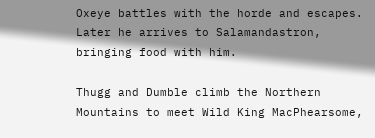Oxeye battles with the horde and escapes. Later he arrives to Salamandastron, bringing food with him.

Thugg and Dumble climb the Northern Mountains to meet Wild King MacPhearsome,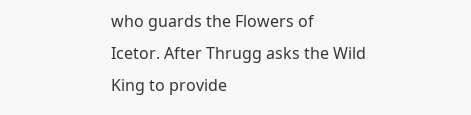who guards the Flowers of Icetor. After Thrugg asks the Wild King to provide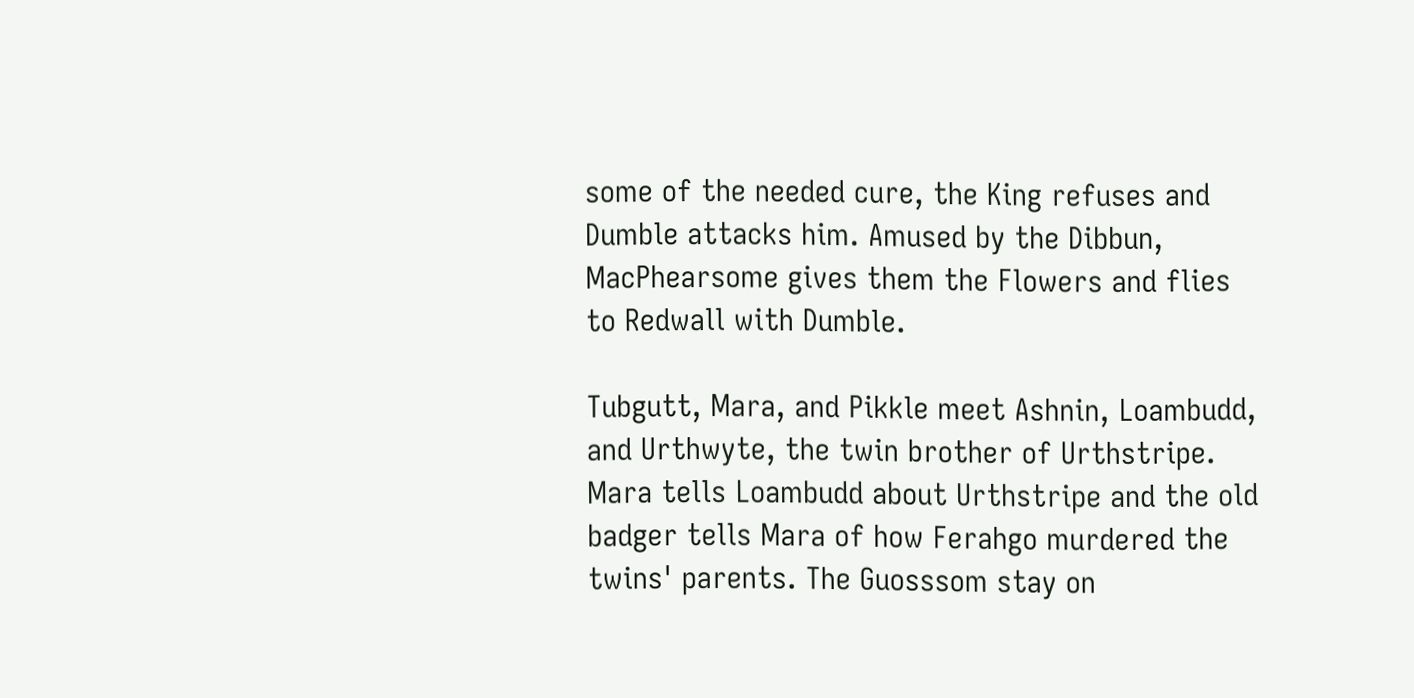some of the needed cure, the King refuses and Dumble attacks him. Amused by the Dibbun, MacPhearsome gives them the Flowers and flies to Redwall with Dumble.

Tubgutt, Mara, and Pikkle meet Ashnin, Loambudd, and Urthwyte, the twin brother of Urthstripe. Mara tells Loambudd about Urthstripe and the old badger tells Mara of how Ferahgo murdered the twins' parents. The Guosssom stay on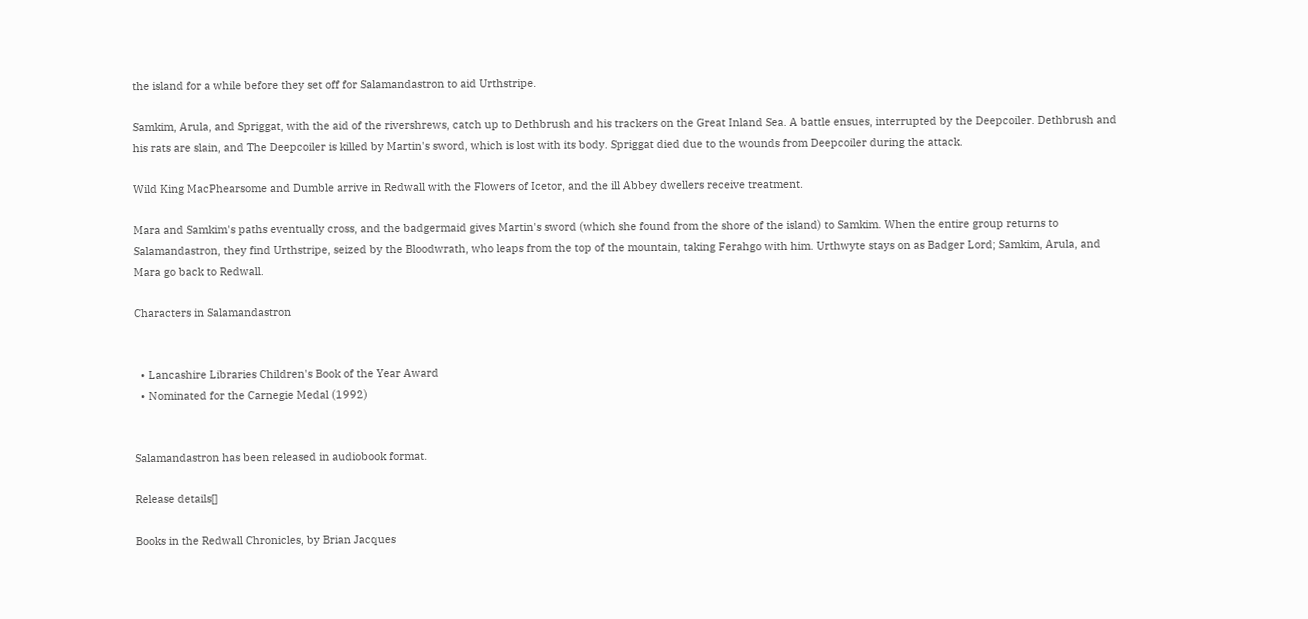the island for a while before they set off for Salamandastron to aid Urthstripe.

Samkim, Arula, and Spriggat, with the aid of the rivershrews, catch up to Dethbrush and his trackers on the Great Inland Sea. A battle ensues, interrupted by the Deepcoiler. Dethbrush and his rats are slain, and The Deepcoiler is killed by Martin's sword, which is lost with its body. Spriggat died due to the wounds from Deepcoiler during the attack.

Wild King MacPhearsome and Dumble arrive in Redwall with the Flowers of Icetor, and the ill Abbey dwellers receive treatment.

Mara and Samkim's paths eventually cross, and the badgermaid gives Martin's sword (which she found from the shore of the island) to Samkim. When the entire group returns to Salamandastron, they find Urthstripe, seized by the Bloodwrath, who leaps from the top of the mountain, taking Ferahgo with him. Urthwyte stays on as Badger Lord; Samkim, Arula, and Mara go back to Redwall.

Characters in Salamandastron


  • Lancashire Libraries Children's Book of the Year Award
  • Nominated for the Carnegie Medal (1992)


Salamandastron has been released in audiobook format.

Release details[]

Books in the Redwall Chronicles, by Brian Jacques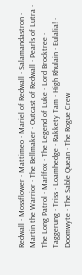Redwall · Mossflower · Mattimeo · Mariel of Redwall · Salamandastron · Martin the Warrior · The Bellmaker · Outcast of Redwall · Pearls of Lutra · The Long Patrol · Marlfox · The Legend of Luke · Lord Brocktree · Taggerung · Triss · Loamhedge · Rakkety Tam · High Rhulain · Eulalia! · Doomwyte · The Sable Quean · The Rogue Crew